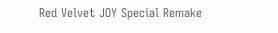Red Velvet JOY Special Remake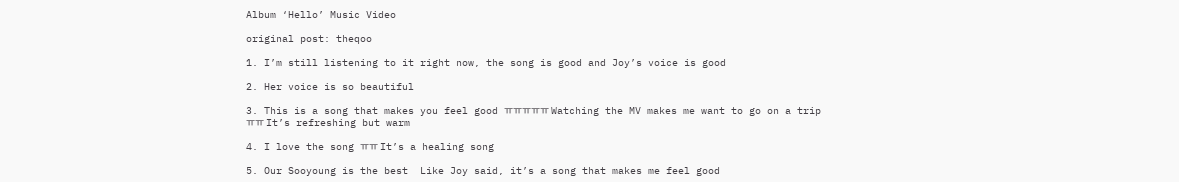Album ‘Hello’ Music Video

original post: theqoo

1. I’m still listening to it right now, the song is good and Joy’s voice is good

2. Her voice is so beautiful

3. This is a song that makes you feel good ㅠㅠㅠㅠㅠ Watching the MV makes me want to go on a trip ㅠㅠ It’s refreshing but warm

4. I love the song ㅠㅠ It’s a healing song

5. Our Sooyoung is the best  Like Joy said, it’s a song that makes me feel good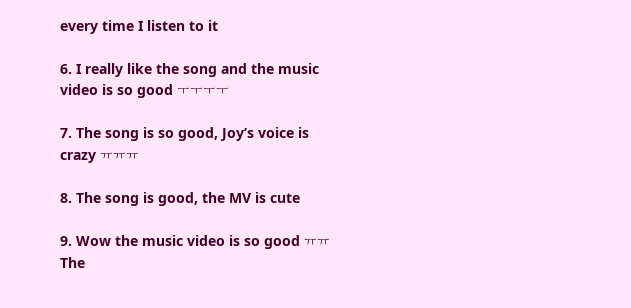every time I listen to it

6. I really like the song and the music video is so good ㅜㅜㅜㅜ

7. The song is so good, Joy’s voice is crazy ㅠㅠㅠ

8. The song is good, the MV is cute

9. Wow the music video is so good ㅠㅠ The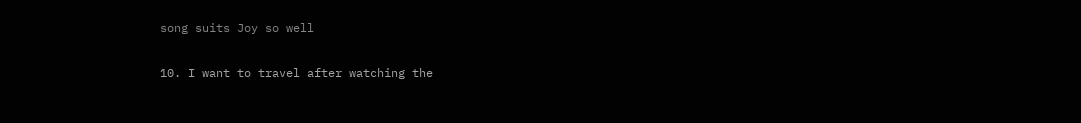song suits Joy so well

10. I want to travel after watching the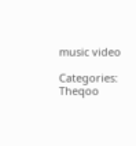music video

Categories: Theqoo